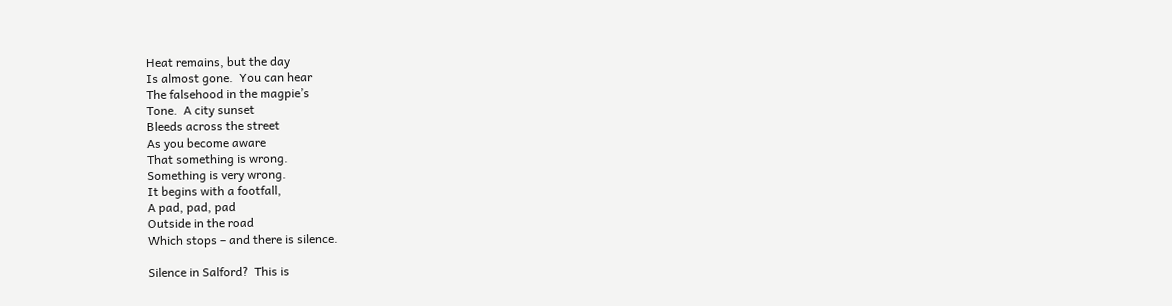Heat remains, but the day
Is almost gone.  You can hear
The falsehood in the magpie’s
Tone.  A city sunset
Bleeds across the street
As you become aware
That something is wrong.
Something is very wrong.
It begins with a footfall,
A pad, pad, pad
Outside in the road
Which stops – and there is silence.

Silence in Salford?  This is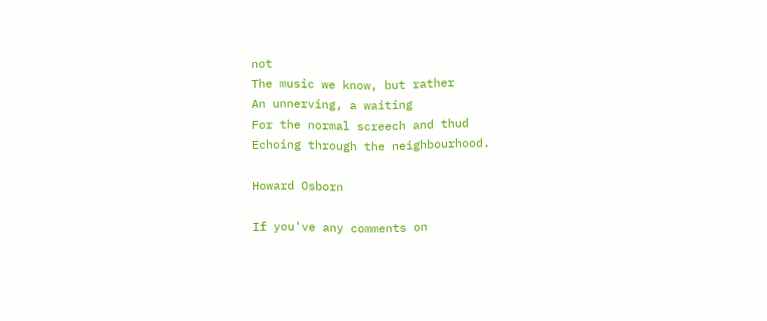not
The music we know, but rather
An unnerving, a waiting
For the normal screech and thud
Echoing through the neighbourhood.

Howard Osborn

If you've any comments on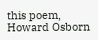this poem, Howard Osborn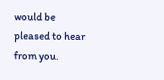would be pleased to hear from you.